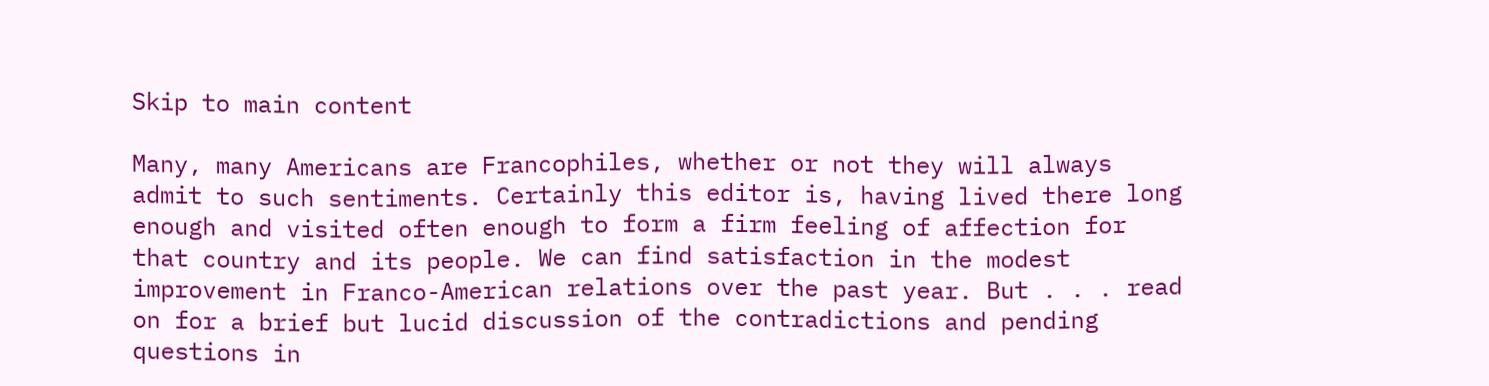Skip to main content

Many, many Americans are Francophiles, whether or not they will always admit to such sentiments. Certainly this editor is, having lived there long enough and visited often enough to form a firm feeling of affection for that country and its people. We can find satisfaction in the modest improvement in Franco-American relations over the past year. But . . . read on for a brief but lucid discussion of the contradictions and pending questions in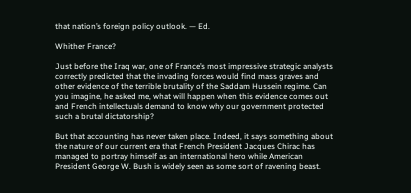that nation’s foreign policy outlook. — Ed.

Whither France?

Just before the Iraq war, one of France’s most impressive strategic analysts correctly predicted that the invading forces would find mass graves and other evidence of the terrible brutality of the Saddam Hussein regime. Can you imagine, he asked me, what will happen when this evidence comes out and French intellectuals demand to know why our government protected such a brutal dictatorship?

But that accounting has never taken place. Indeed, it says something about the nature of our current era that French President Jacques Chirac has managed to portray himself as an international hero while American President George W. Bush is widely seen as some sort of ravening beast.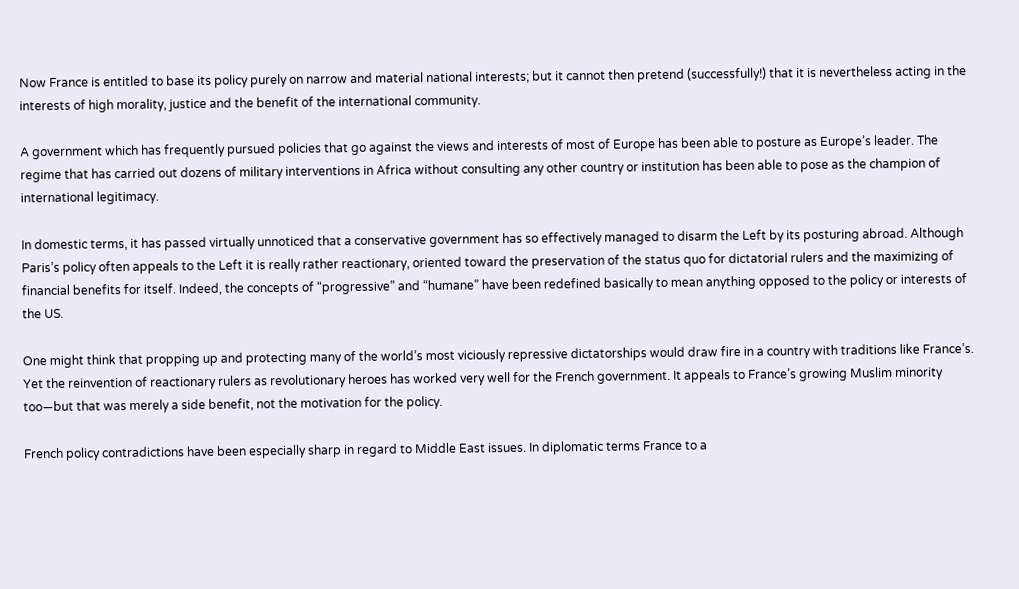Now France is entitled to base its policy purely on narrow and material national interests; but it cannot then pretend (successfully!) that it is nevertheless acting in the interests of high morality, justice and the benefit of the international community.

A government which has frequently pursued policies that go against the views and interests of most of Europe has been able to posture as Europe’s leader. The regime that has carried out dozens of military interventions in Africa without consulting any other country or institution has been able to pose as the champion of international legitimacy.

In domestic terms, it has passed virtually unnoticed that a conservative government has so effectively managed to disarm the Left by its posturing abroad. Although Paris’s policy often appeals to the Left it is really rather reactionary, oriented toward the preservation of the status quo for dictatorial rulers and the maximizing of financial benefits for itself. Indeed, the concepts of “progressive” and “humane” have been redefined basically to mean anything opposed to the policy or interests of the US.

One might think that propping up and protecting many of the world’s most viciously repressive dictatorships would draw fire in a country with traditions like France’s. Yet the reinvention of reactionary rulers as revolutionary heroes has worked very well for the French government. It appeals to France’s growing Muslim minority too—but that was merely a side benefit, not the motivation for the policy.

French policy contradictions have been especially sharp in regard to Middle East issues. In diplomatic terms France to a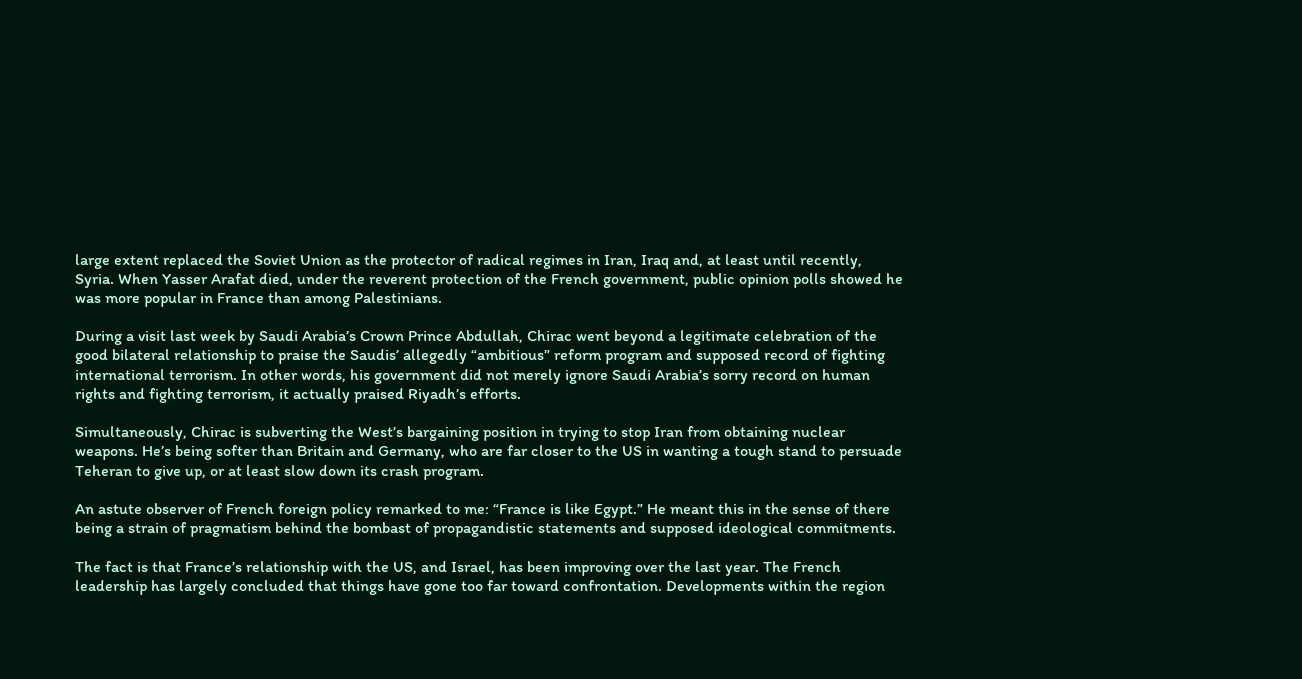large extent replaced the Soviet Union as the protector of radical regimes in Iran, Iraq and, at least until recently, Syria. When Yasser Arafat died, under the reverent protection of the French government, public opinion polls showed he was more popular in France than among Palestinians.

During a visit last week by Saudi Arabia’s Crown Prince Abdullah, Chirac went beyond a legitimate celebration of the good bilateral relationship to praise the Saudis’ allegedly “ambitious” reform program and supposed record of fighting international terrorism. In other words, his government did not merely ignore Saudi Arabia’s sorry record on human rights and fighting terrorism, it actually praised Riyadh’s efforts.

Simultaneously, Chirac is subverting the West’s bargaining position in trying to stop Iran from obtaining nuclear weapons. He’s being softer than Britain and Germany, who are far closer to the US in wanting a tough stand to persuade Teheran to give up, or at least slow down its crash program.

An astute observer of French foreign policy remarked to me: “France is like Egypt.” He meant this in the sense of there being a strain of pragmatism behind the bombast of propagandistic statements and supposed ideological commitments.

The fact is that France’s relationship with the US, and Israel, has been improving over the last year. The French leadership has largely concluded that things have gone too far toward confrontation. Developments within the region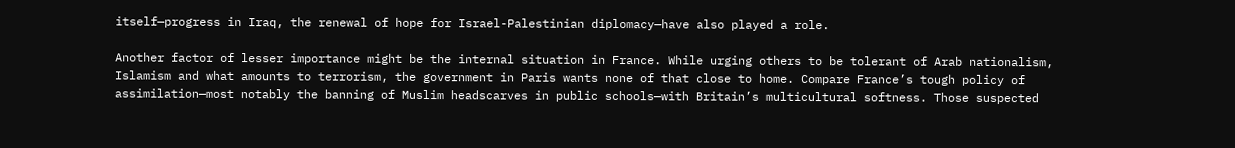itself—progress in Iraq, the renewal of hope for Israel-Palestinian diplomacy—have also played a role.

Another factor of lesser importance might be the internal situation in France. While urging others to be tolerant of Arab nationalism, Islamism and what amounts to terrorism, the government in Paris wants none of that close to home. Compare France’s tough policy of assimilation—most notably the banning of Muslim headscarves in public schools—with Britain’s multicultural softness. Those suspected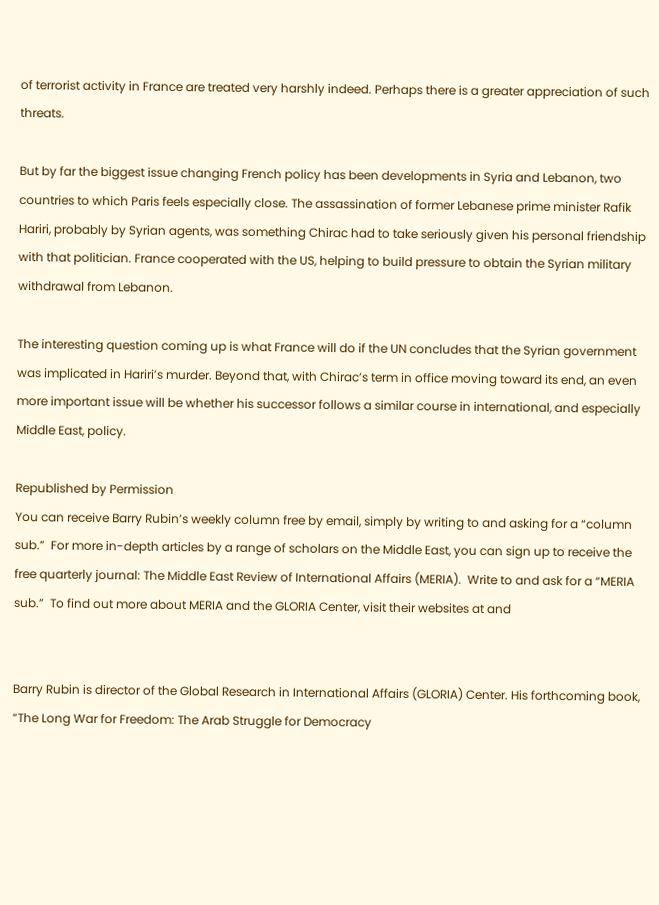of terrorist activity in France are treated very harshly indeed. Perhaps there is a greater appreciation of such threats.

But by far the biggest issue changing French policy has been developments in Syria and Lebanon, two countries to which Paris feels especially close. The assassination of former Lebanese prime minister Rafik Hariri, probably by Syrian agents, was something Chirac had to take seriously given his personal friendship with that politician. France cooperated with the US, helping to build pressure to obtain the Syrian military withdrawal from Lebanon.

The interesting question coming up is what France will do if the UN concludes that the Syrian government was implicated in Hariri’s murder. Beyond that, with Chirac’s term in office moving toward its end, an even more important issue will be whether his successor follows a similar course in international, and especially Middle East, policy.

Republished by Permission
You can receive Barry Rubin’s weekly column free by email, simply by writing to and asking for a “column sub.”  For more in-depth articles by a range of scholars on the Middle East, you can sign up to receive the free quarterly journal: The Middle East Review of International Affairs (MERIA).  Write to and ask for a “MERIA sub.”  To find out more about MERIA and the GLORIA Center, visit their websites at and


Barry Rubin is director of the Global Research in International Affairs (GLORIA) Center. His forthcoming book, “The Long War for Freedom: The Arab Struggle for Democracy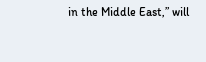in the Middle East,” will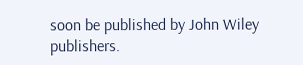soon be published by John Wiley publishers.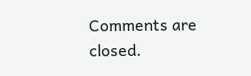Comments are closed.